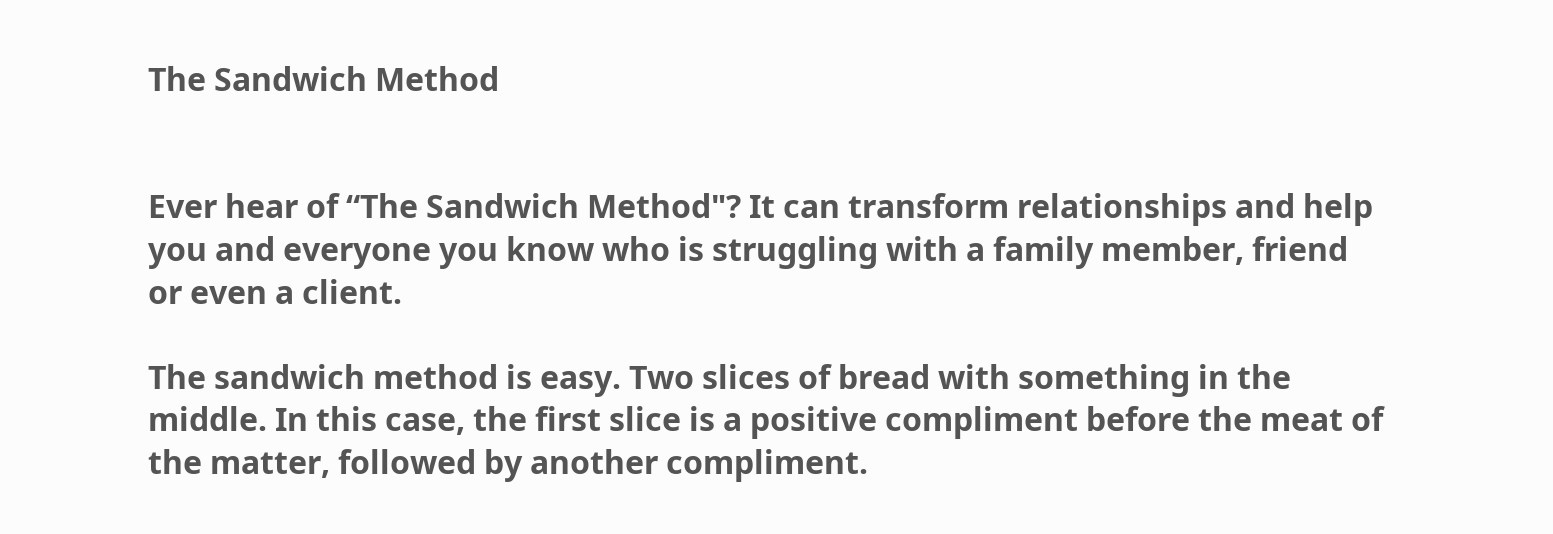The Sandwich Method


Ever hear of “The Sandwich Method"? It can transform relationships and help you and everyone you know who is struggling with a family member, friend or even a client.

The sandwich method is easy. Two slices of bread with something in the middle. In this case, the first slice is a positive compliment before the meat of the matter, followed by another compliment.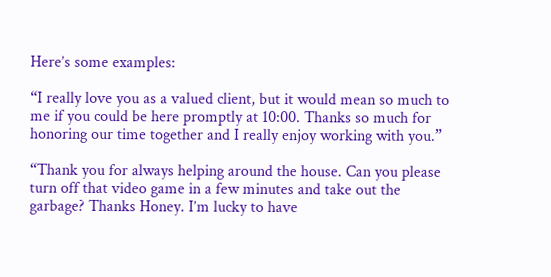Here’s some examples:

“I really love you as a valued client, but it would mean so much to me if you could be here promptly at 10:00. Thanks so much for honoring our time together and I really enjoy working with you.”

“Thank you for always helping around the house. Can you please turn off that video game in a few minutes and take out the garbage? Thanks Honey. I’m lucky to have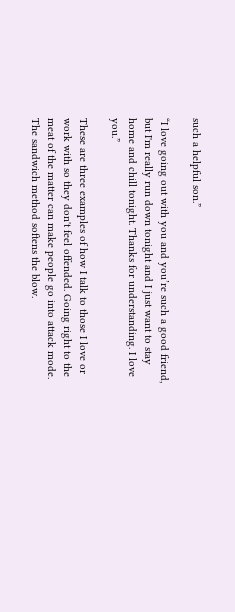such a helpful son.”

“I love going out with you and you’re such a good friend, but I'm really run down tonight and I just want to stay home and chill tonight. Thanks for understanding. I love you.”

These are three examples of how I talk to those I love or work with so they don't feel offended. Going right to the meat of the matter can make people go into attack mode. The sandwich method softens the blow.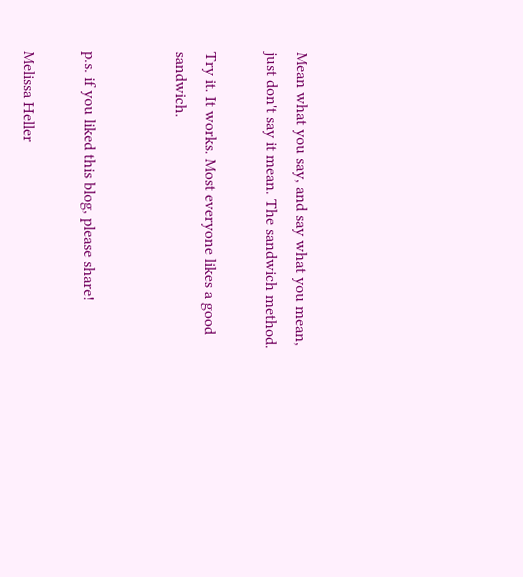Mean what you say, and say what you mean, just don't say it mean. The sandwich method.

Try it. It works. Most everyone likes a good sandwich.


p.s. if you liked this blog, please share!

Melissa Heller